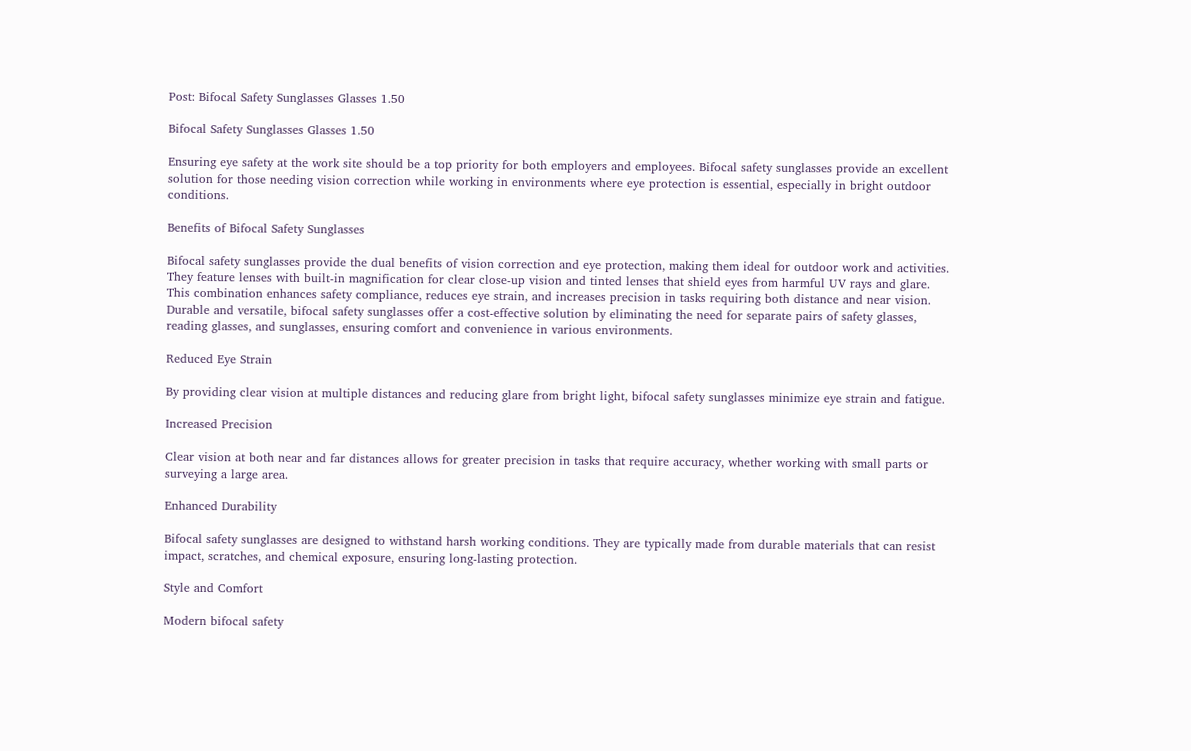Post: Bifocal Safety Sunglasses Glasses 1.50

Bifocal Safety Sunglasses Glasses 1.50

Ensuring eye safety at the work site should be a top priority for both employers and employees. Bifocal safety sunglasses provide an excellent solution for those needing vision correction while working in environments where eye protection is essential, especially in bright outdoor conditions.

Benefits of Bifocal Safety Sunglasses

Bifocal safety sunglasses provide the dual benefits of vision correction and eye protection, making them ideal for outdoor work and activities. They feature lenses with built-in magnification for clear close-up vision and tinted lenses that shield eyes from harmful UV rays and glare. This combination enhances safety compliance, reduces eye strain, and increases precision in tasks requiring both distance and near vision. Durable and versatile, bifocal safety sunglasses offer a cost-effective solution by eliminating the need for separate pairs of safety glasses, reading glasses, and sunglasses, ensuring comfort and convenience in various environments.

Reduced Eye Strain

By providing clear vision at multiple distances and reducing glare from bright light, bifocal safety sunglasses minimize eye strain and fatigue.

Increased Precision

Clear vision at both near and far distances allows for greater precision in tasks that require accuracy, whether working with small parts or surveying a large area.

Enhanced Durability

Bifocal safety sunglasses are designed to withstand harsh working conditions. They are typically made from durable materials that can resist impact, scratches, and chemical exposure, ensuring long-lasting protection.

Style and Comfort

Modern bifocal safety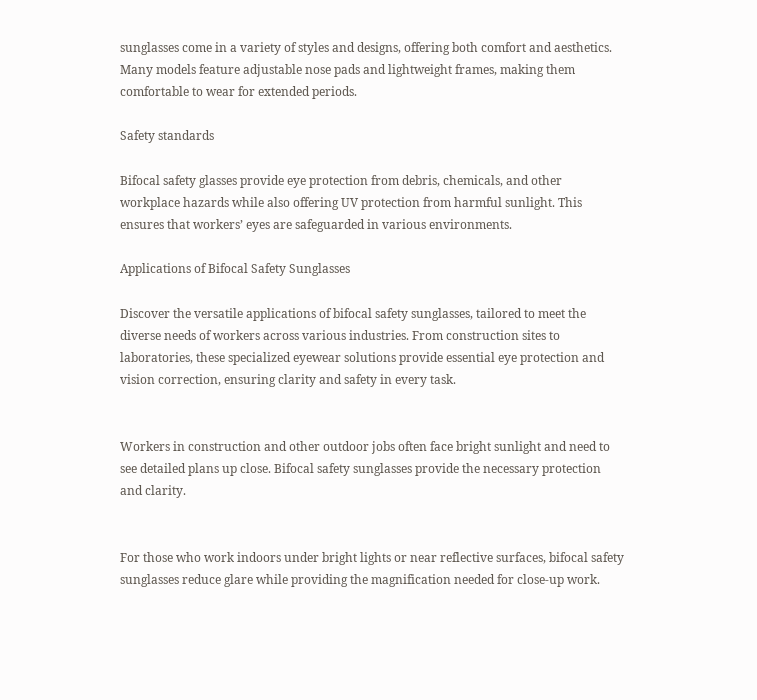sunglasses come in a variety of styles and designs, offering both comfort and aesthetics. Many models feature adjustable nose pads and lightweight frames, making them comfortable to wear for extended periods.

Safety standards

Bifocal safety glasses provide eye protection from debris, chemicals, and other workplace hazards while also offering UV protection from harmful sunlight. This ensures that workers’ eyes are safeguarded in various environments.

Applications of Bifocal Safety Sunglasses

Discover the versatile applications of bifocal safety sunglasses, tailored to meet the diverse needs of workers across various industries. From construction sites to laboratories, these specialized eyewear solutions provide essential eye protection and vision correction, ensuring clarity and safety in every task.


Workers in construction and other outdoor jobs often face bright sunlight and need to see detailed plans up close. Bifocal safety sunglasses provide the necessary protection and clarity.


For those who work indoors under bright lights or near reflective surfaces, bifocal safety sunglasses reduce glare while providing the magnification needed for close-up work.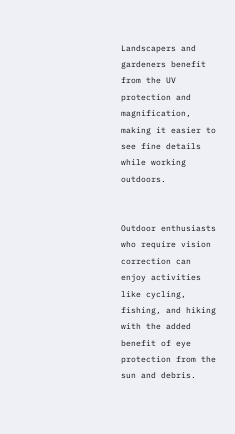Landscapers and gardeners benefit from the UV protection and magnification, making it easier to see fine details while working outdoors.


Outdoor enthusiasts who require vision correction can enjoy activities like cycling, fishing, and hiking with the added benefit of eye protection from the sun and debris.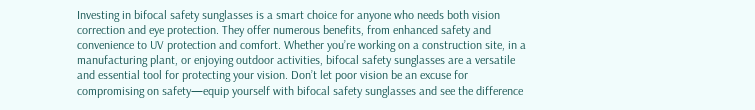Investing in bifocal safety sunglasses is a smart choice for anyone who needs both vision correction and eye protection. They offer numerous benefits, from enhanced safety and convenience to UV protection and comfort. Whether you’re working on a construction site, in a manufacturing plant, or enjoying outdoor activities, bifocal safety sunglasses are a versatile and essential tool for protecting your vision. Don’t let poor vision be an excuse for compromising on safety—equip yourself with bifocal safety sunglasses and see the difference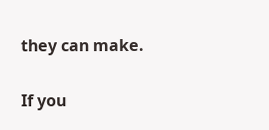they can make.

If you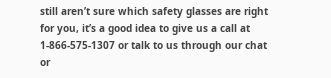still aren’t sure which safety glasses are right for you, it’s a good idea to give us a call at 1-866-575-1307 or talk to us through our chat or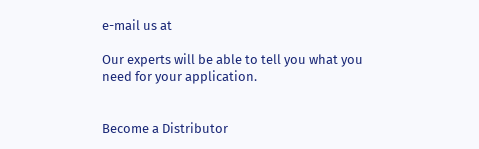e-mail us at

Our experts will be able to tell you what you need for your application.


Become a Distributor